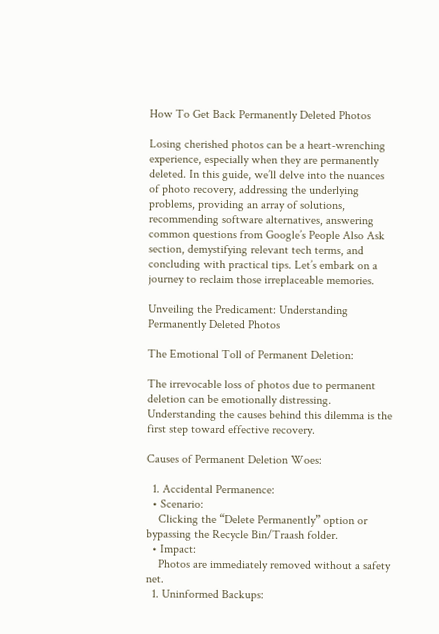How To Get Back Permanently Deleted Photos

Losing cherished photos can be a heart-wrenching experience, especially when they are permanently deleted. In this guide, we’ll delve into the nuances of photo recovery, addressing the underlying problems, providing an array of solutions, recommending software alternatives, answering common questions from Google’s People Also Ask section, demystifying relevant tech terms, and concluding with practical tips. Let’s embark on a journey to reclaim those irreplaceable memories.

Unveiling the Predicament: Understanding Permanently Deleted Photos

The Emotional Toll of Permanent Deletion:

The irrevocable loss of photos due to permanent deletion can be emotionally distressing. Understanding the causes behind this dilemma is the first step toward effective recovery.

Causes of Permanent Deletion Woes:

  1. Accidental Permanence:
  • Scenario:
    Clicking the “Delete Permanently” option or bypassing the Recycle Bin/Traash folder.
  • Impact:
    Photos are immediately removed without a safety net.
  1. Uninformed Backups: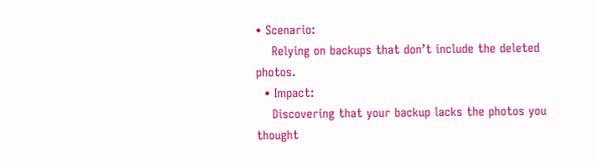• Scenario:
    Relying on backups that don’t include the deleted photos.
  • Impact:
    Discovering that your backup lacks the photos you thought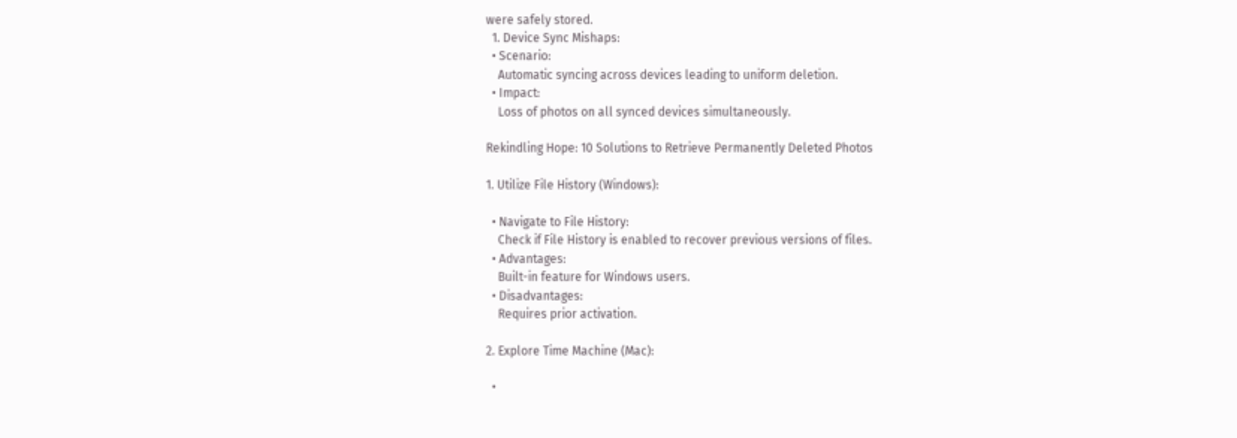were safely stored.
  1. Device Sync Mishaps:
  • Scenario:
    Automatic syncing across devices leading to uniform deletion.
  • Impact:
    Loss of photos on all synced devices simultaneously.

Rekindling Hope: 10 Solutions to Retrieve Permanently Deleted Photos

1. Utilize File History (Windows):

  • Navigate to File History:
    Check if File History is enabled to recover previous versions of files.
  • Advantages:
    Built-in feature for Windows users.
  • Disadvantages:
    Requires prior activation.

2. Explore Time Machine (Mac):

  •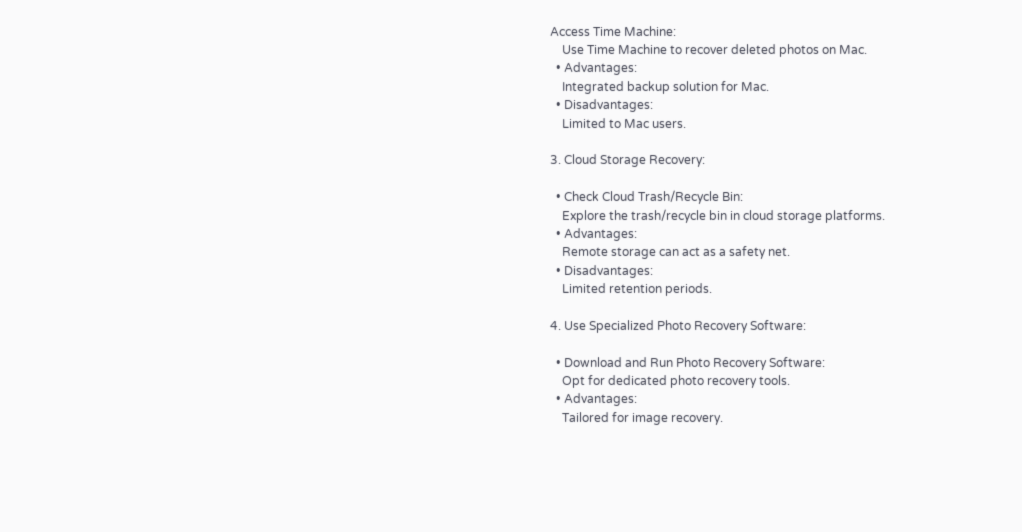Access Time Machine:
    Use Time Machine to recover deleted photos on Mac.
  • Advantages:
    Integrated backup solution for Mac.
  • Disadvantages:
    Limited to Mac users.

3. Cloud Storage Recovery:

  • Check Cloud Trash/Recycle Bin:
    Explore the trash/recycle bin in cloud storage platforms.
  • Advantages:
    Remote storage can act as a safety net.
  • Disadvantages:
    Limited retention periods.

4. Use Specialized Photo Recovery Software:

  • Download and Run Photo Recovery Software:
    Opt for dedicated photo recovery tools.
  • Advantages:
    Tailored for image recovery.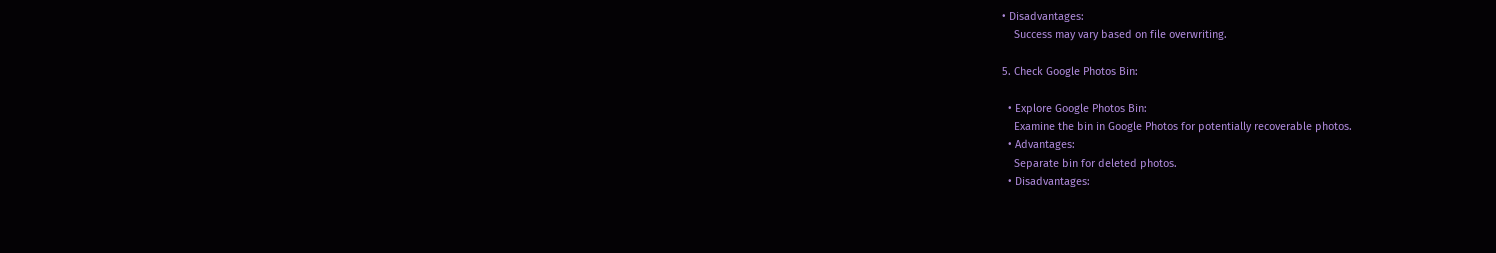• Disadvantages:
    Success may vary based on file overwriting.

5. Check Google Photos Bin:

  • Explore Google Photos Bin:
    Examine the bin in Google Photos for potentially recoverable photos.
  • Advantages:
    Separate bin for deleted photos.
  • Disadvantages: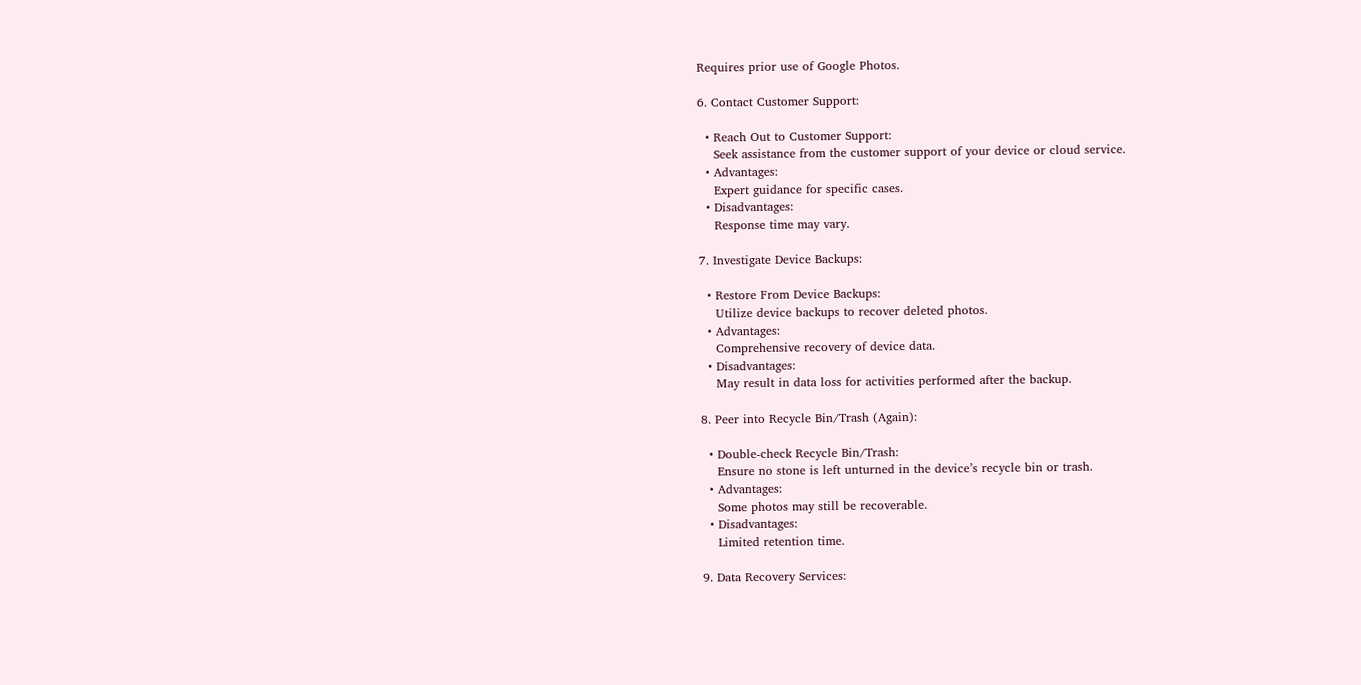Requires prior use of Google Photos.

6. Contact Customer Support:

  • Reach Out to Customer Support:
    Seek assistance from the customer support of your device or cloud service.
  • Advantages:
    Expert guidance for specific cases.
  • Disadvantages:
    Response time may vary.

7. Investigate Device Backups:

  • Restore From Device Backups:
    Utilize device backups to recover deleted photos.
  • Advantages:
    Comprehensive recovery of device data.
  • Disadvantages:
    May result in data loss for activities performed after the backup.

8. Peer into Recycle Bin/Trash (Again):

  • Double-check Recycle Bin/Trash:
    Ensure no stone is left unturned in the device’s recycle bin or trash.
  • Advantages:
    Some photos may still be recoverable.
  • Disadvantages:
    Limited retention time.

9. Data Recovery Services: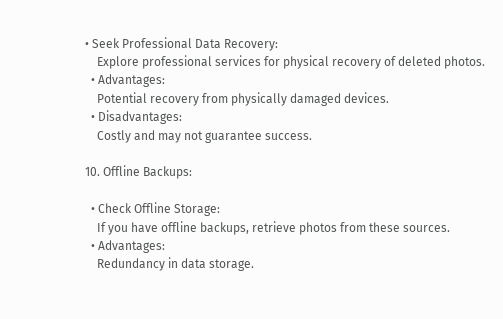• Seek Professional Data Recovery:
    Explore professional services for physical recovery of deleted photos.
  • Advantages:
    Potential recovery from physically damaged devices.
  • Disadvantages:
    Costly and may not guarantee success.

10. Offline Backups:

  • Check Offline Storage:
    If you have offline backups, retrieve photos from these sources.
  • Advantages:
    Redundancy in data storage.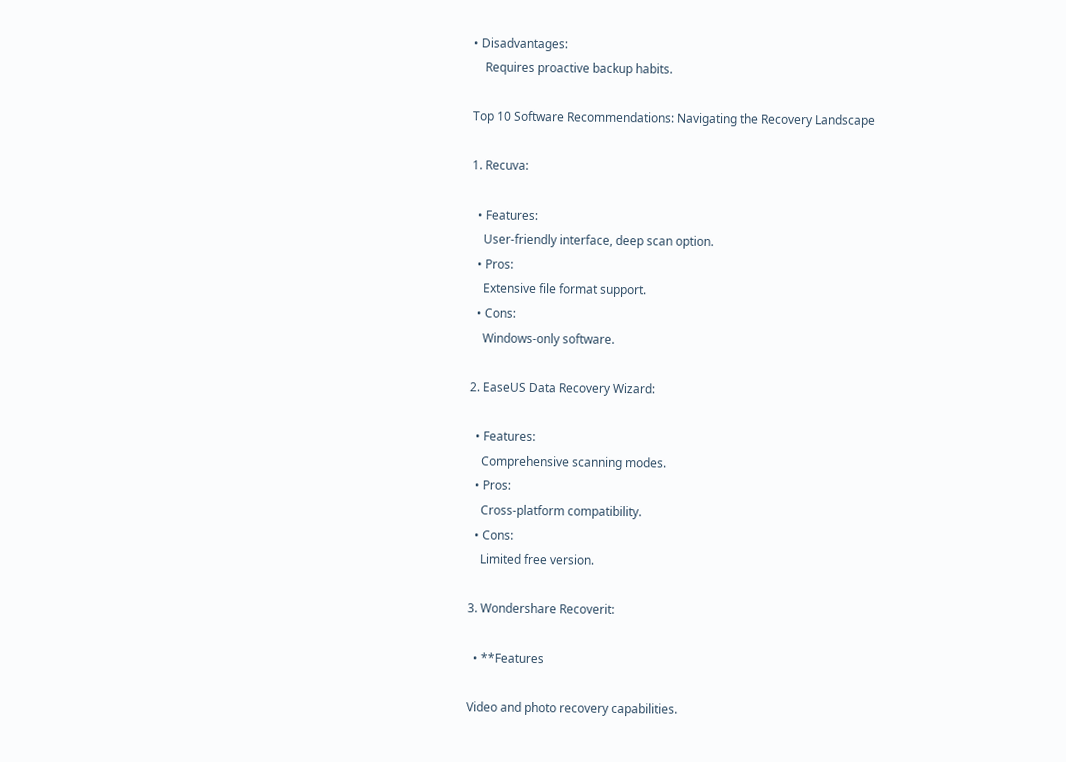• Disadvantages:
    Requires proactive backup habits.

Top 10 Software Recommendations: Navigating the Recovery Landscape

1. Recuva:

  • Features:
    User-friendly interface, deep scan option.
  • Pros:
    Extensive file format support.
  • Cons:
    Windows-only software.

2. EaseUS Data Recovery Wizard:

  • Features:
    Comprehensive scanning modes.
  • Pros:
    Cross-platform compatibility.
  • Cons:
    Limited free version.

3. Wondershare Recoverit:

  • **Features

Video and photo recovery capabilities.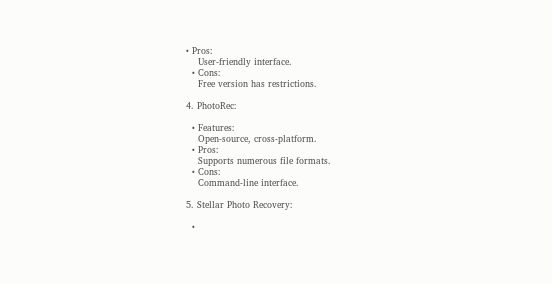• Pros:
    User-friendly interface.
  • Cons:
    Free version has restrictions.

4. PhotoRec:

  • Features:
    Open-source, cross-platform.
  • Pros:
    Supports numerous file formats.
  • Cons:
    Command-line interface.

5. Stellar Photo Recovery:

  •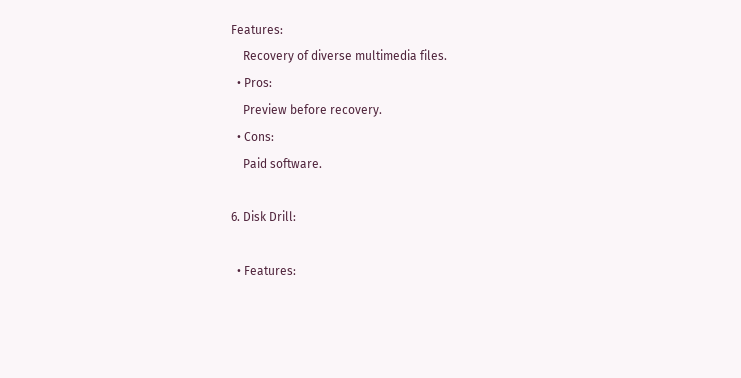Features:
    Recovery of diverse multimedia files.
  • Pros:
    Preview before recovery.
  • Cons:
    Paid software.

6. Disk Drill:

  • Features: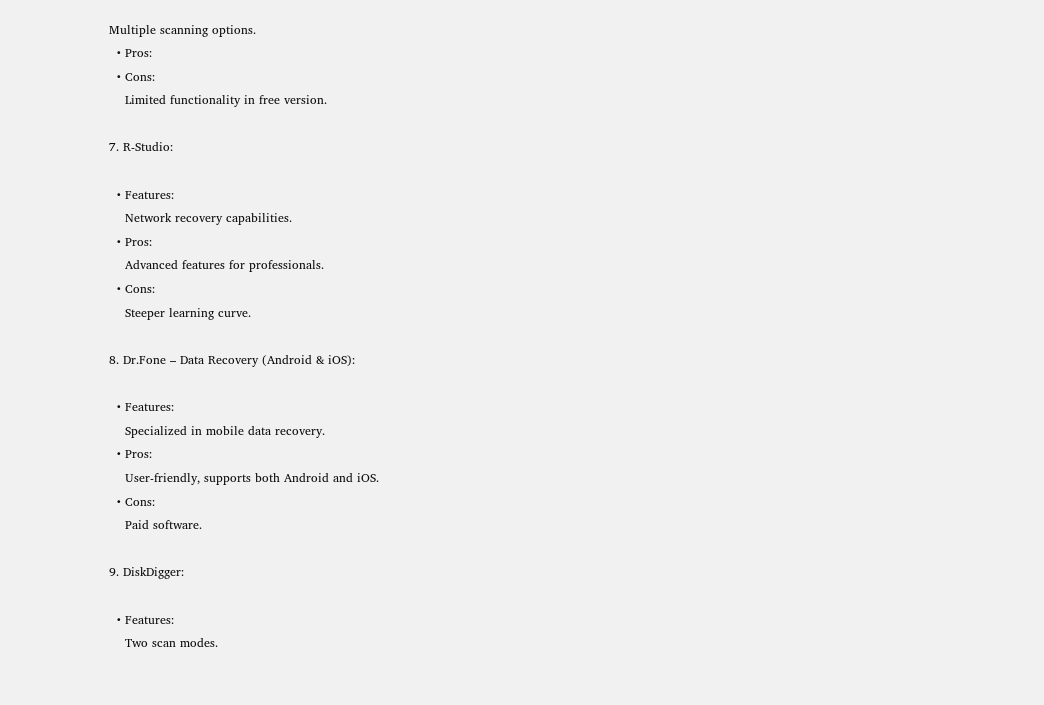Multiple scanning options.
  • Pros:
  • Cons:
    Limited functionality in free version.

7. R-Studio:

  • Features:
    Network recovery capabilities.
  • Pros:
    Advanced features for professionals.
  • Cons:
    Steeper learning curve.

8. Dr.Fone – Data Recovery (Android & iOS):

  • Features:
    Specialized in mobile data recovery.
  • Pros:
    User-friendly, supports both Android and iOS.
  • Cons:
    Paid software.

9. DiskDigger:

  • Features:
    Two scan modes.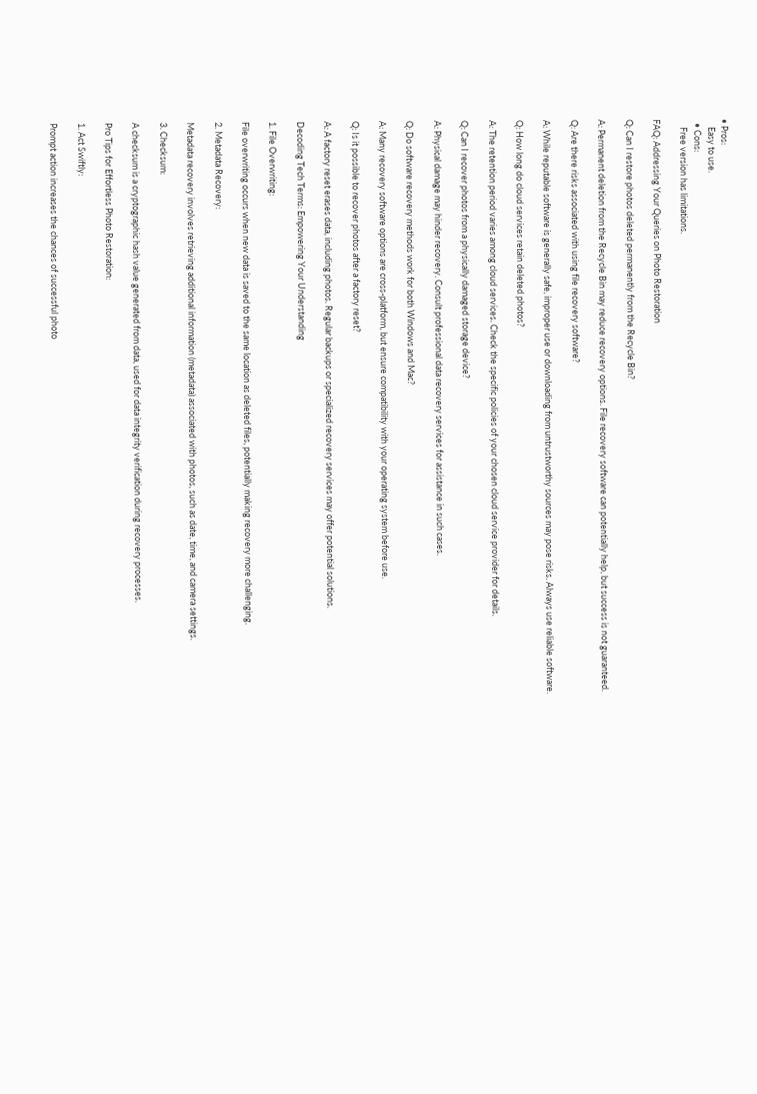• Pros:
    Easy to use.
  • Cons:
    Free version has limitations.

FAQ: Addressing Your Queries on Photo Restoration

Q: Can I restore photos deleted permanently from the Recycle Bin?

A: Permanent deletion from the Recycle Bin may reduce recovery options. File recovery software can potentially help, but success is not guaranteed.

Q: Are there risks associated with using file recovery software?

A: While reputable software is generally safe, improper use or downloading from untrustworthy sources may pose risks. Always use reliable software.

Q: How long do cloud services retain deleted photos?

A: The retention period varies among cloud services. Check the specific policies of your chosen cloud service provider for details.

Q: Can I recover photos from a physically damaged storage device?

A: Physical damage may hinder recovery. Consult professional data recovery services for assistance in such cases.

Q: Do software recovery methods work for both Windows and Mac?

A: Many recovery software options are cross-platform, but ensure compatibility with your operating system before use.

Q: Is it possible to recover photos after a factory reset?

A: A factory reset erases data, including photos. Regular backups or specialized recovery services may offer potential solutions.

Decoding Tech Terms: Empowering Your Understanding

1. File Overwriting:

File overwriting occurs when new data is saved to the same location as deleted files, potentially making recovery more challenging.

2. Metadata Recovery:

Metadata recovery involves retrieving additional information (metadata) associated with photos, such as date, time, and camera settings.

3. Checksum:

A checksum is a cryptographic hash value generated from data, used for data integrity verification during recovery processes.

Pro Tips for Effortless Photo Restoration:

1. Act Swiftly:

Prompt action increases the chances of successful photo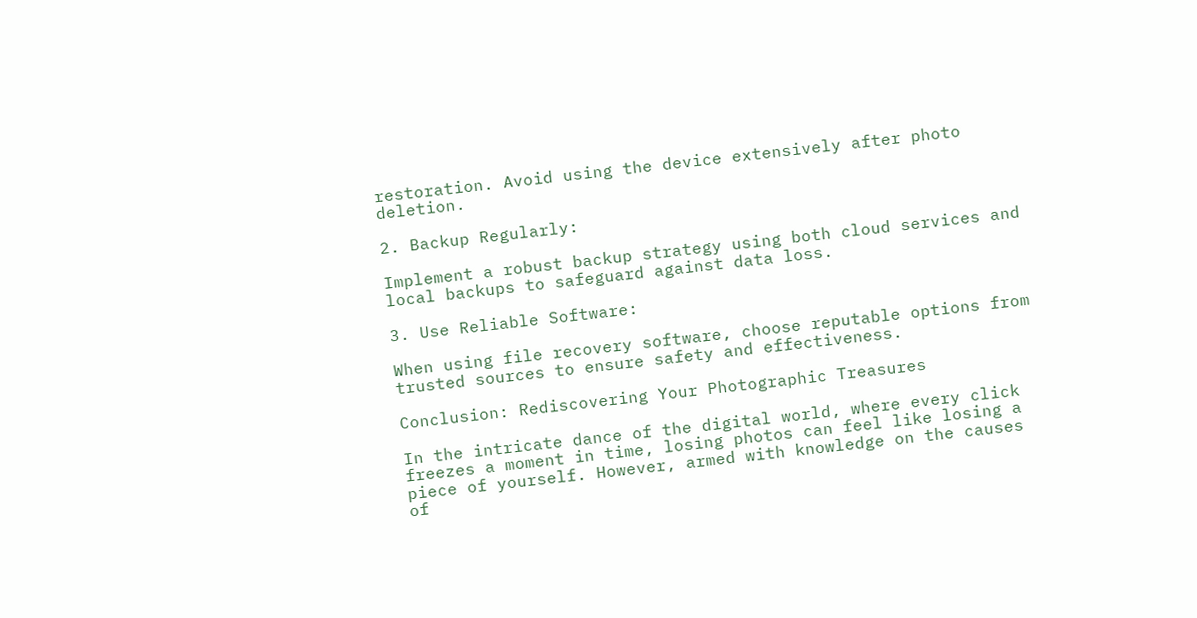restoration. Avoid using the device extensively after photo deletion.

2. Backup Regularly:

Implement a robust backup strategy using both cloud services and local backups to safeguard against data loss.

3. Use Reliable Software:

When using file recovery software, choose reputable options from trusted sources to ensure safety and effectiveness.

Conclusion: Rediscovering Your Photographic Treasures

In the intricate dance of the digital world, where every click freezes a moment in time, losing photos can feel like losing a piece of yourself. However, armed with knowledge on the causes of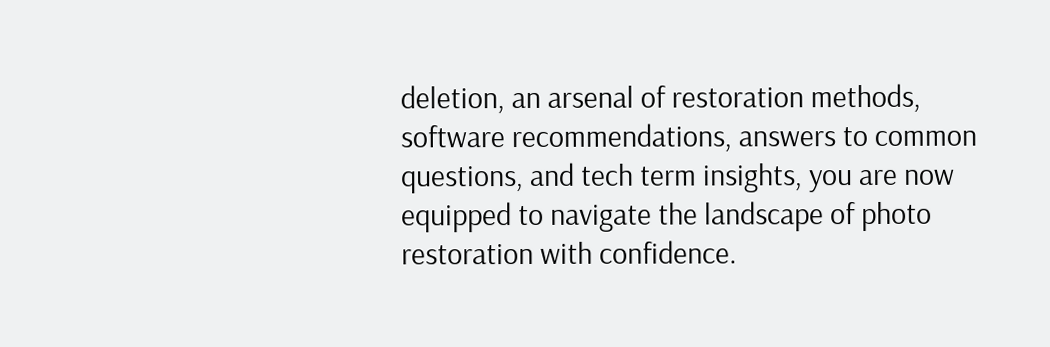deletion, an arsenal of restoration methods, software recommendations, answers to common questions, and tech term insights, you are now equipped to navigate the landscape of photo restoration with confidence.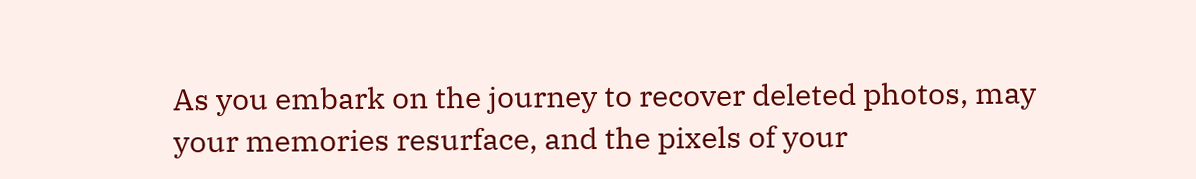As you embark on the journey to recover deleted photos, may your memories resurface, and the pixels of your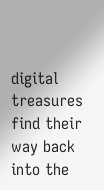digital treasures find their way back into the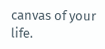canvas of your life.